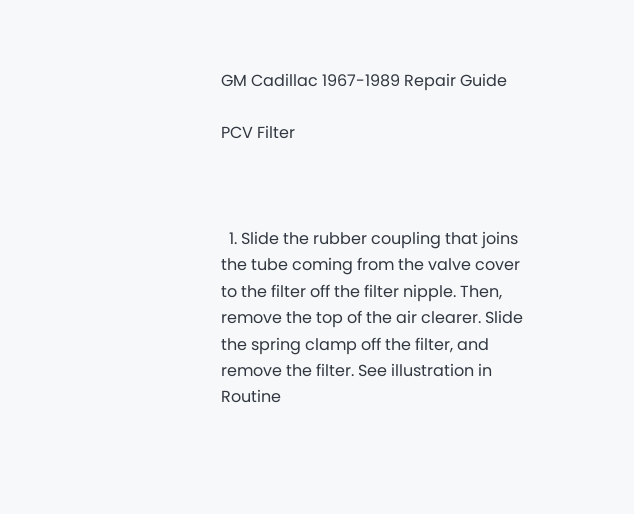GM Cadillac 1967-1989 Repair Guide

PCV Filter



  1. Slide the rubber coupling that joins the tube coming from the valve cover to the filter off the filter nipple. Then, remove the top of the air clearer. Slide the spring clamp off the filter, and remove the filter. See illustration in Routine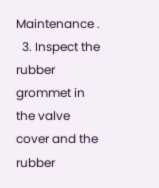Maintenance .
  3. Inspect the rubber grommet in the valve cover and the rubber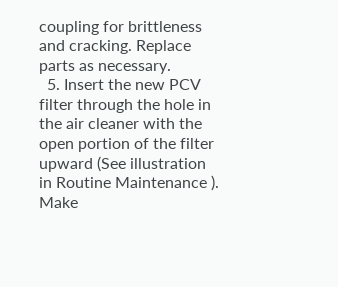coupling for brittleness and cracking. Replace parts as necessary.
  5. Insert the new PCV filter through the hole in the air cleaner with the open portion of the filter upward (See illustration in Routine Maintenance ). Make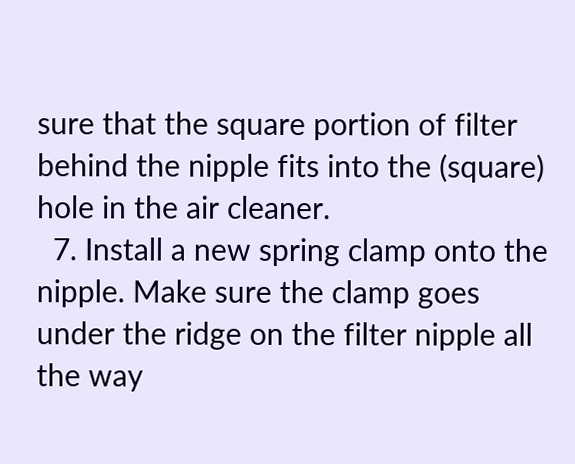sure that the square portion of filter behind the nipple fits into the (square) hole in the air cleaner.
  7. Install a new spring clamp onto the nipple. Make sure the clamp goes under the ridge on the filter nipple all the way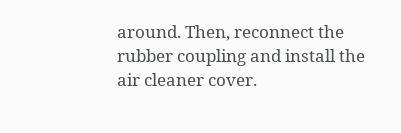around. Then, reconnect the rubber coupling and install the air cleaner cover.